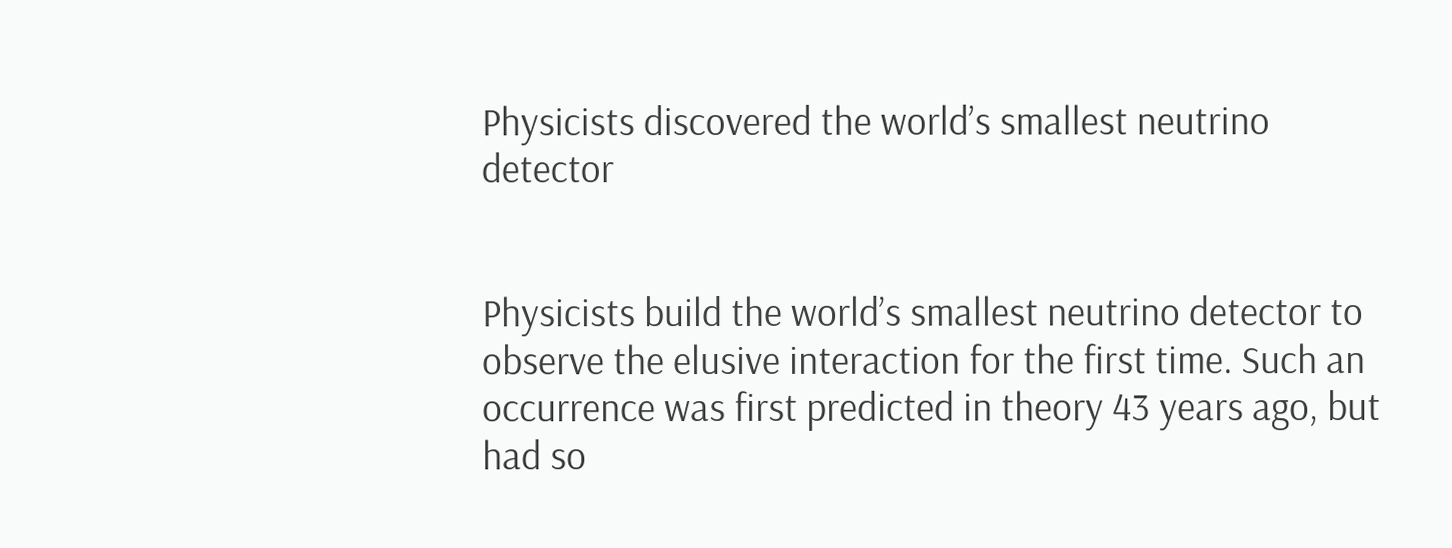Physicists discovered the world’s smallest neutrino detector


Physicists build the world’s smallest neutrino detector to observe the elusive interaction for the first time. Such an occurrence was first predicted in theory 43 years ago, but had so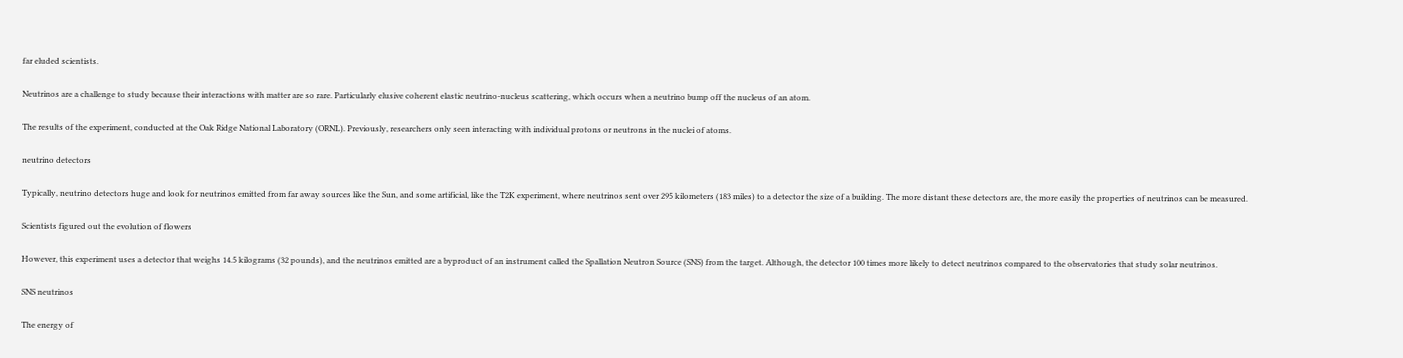far eluded scientists.

Neutrinos are a challenge to study because their interactions with matter are so rare. Particularly elusive coherent elastic neutrino-nucleus scattering, which occurs when a neutrino bump off the nucleus of an atom.

The results of the experiment, conducted at the Oak Ridge National Laboratory (ORNL). Previously, researchers only seen interacting with individual protons or neutrons in the nuclei of atoms.

neutrino detectors

Typically, neutrino detectors huge and look for neutrinos emitted from far away sources like the Sun, and some artificial, like the T2K experiment, where neutrinos sent over 295 kilometers (183 miles) to a detector the size of a building. The more distant these detectors are, the more easily the properties of neutrinos can be measured.

Scientists figured out the evolution of flowers

However, this experiment uses a detector that weighs 14.5 kilograms (32 pounds), and the neutrinos emitted are a byproduct of an instrument called the Spallation Neutron Source (SNS) from the target. Although, the detector 100 times more likely to detect neutrinos compared to the observatories that study solar neutrinos.

SNS neutrinos

The energy of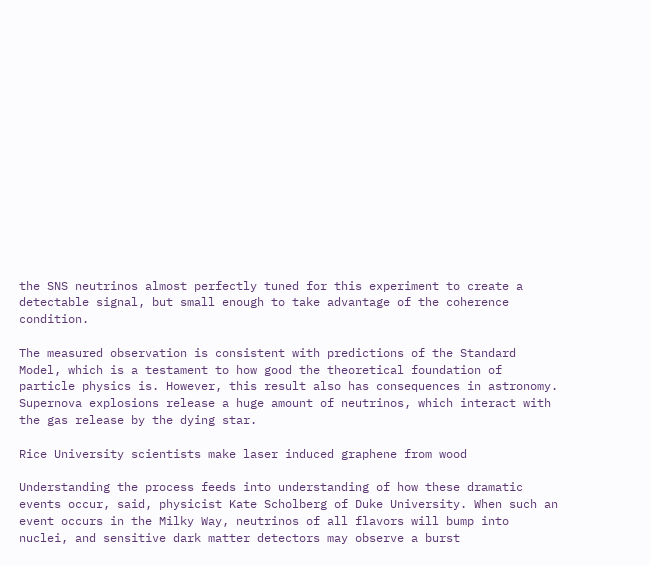the SNS neutrinos almost perfectly tuned for this experiment to create a detectable signal, but small enough to take advantage of the coherence condition.

The measured observation is consistent with predictions of the Standard Model, which is a testament to how good the theoretical foundation of particle physics is. However, this result also has consequences in astronomy. Supernova explosions release a huge amount of neutrinos, which interact with the gas release by the dying star.

Rice University scientists make laser induced graphene from wood

Understanding the process feeds into understanding of how these dramatic events occur, said, physicist Kate Scholberg of Duke University. When such an event occurs in the Milky Way, neutrinos of all flavors will bump into nuclei, and sensitive dark matter detectors may observe a burst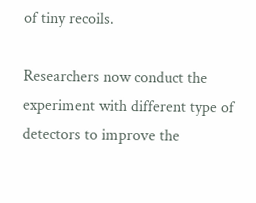of tiny recoils.

Researchers now conduct the experiment with different type of detectors to improve the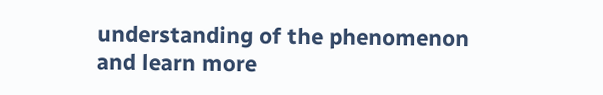understanding of the phenomenon and learn more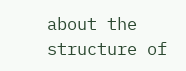about the structure of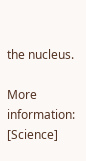the nucleus.

More information: [Science]